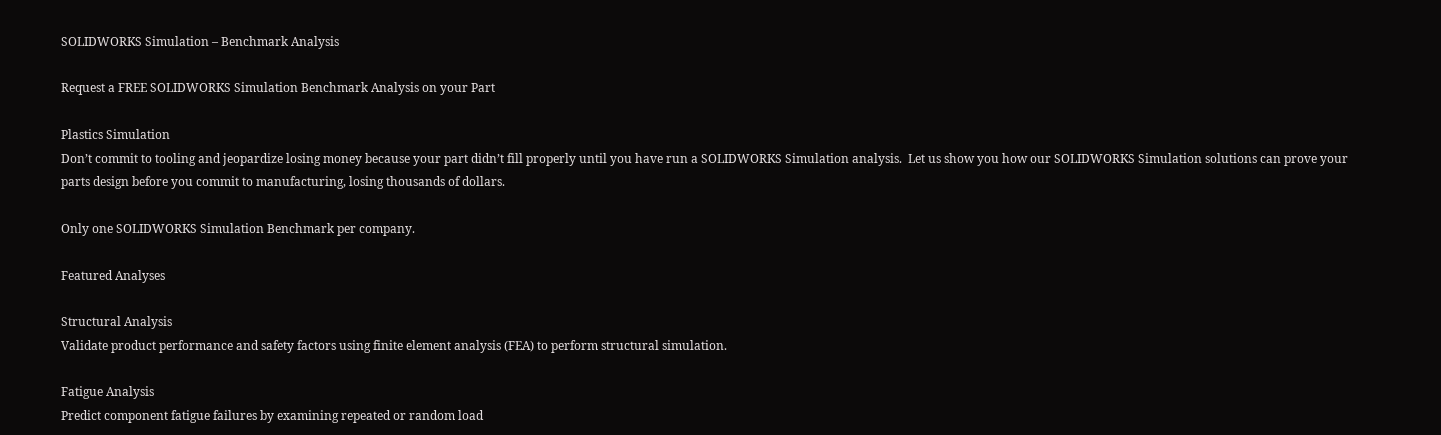SOLIDWORKS Simulation – Benchmark Analysis

Request a FREE SOLIDWORKS Simulation Benchmark Analysis on your Part

Plastics Simulation
Don’t commit to tooling and jeopardize losing money because your part didn’t fill properly until you have run a SOLIDWORKS Simulation analysis.  Let us show you how our SOLIDWORKS Simulation solutions can prove your parts design before you commit to manufacturing, losing thousands of dollars.

Only one SOLIDWORKS Simulation Benchmark per company.

Featured Analyses

Structural Analysis
Validate product performance and safety factors using finite element analysis (FEA) to perform structural simulation.

Fatigue Analysis
Predict component fatigue failures by examining repeated or random load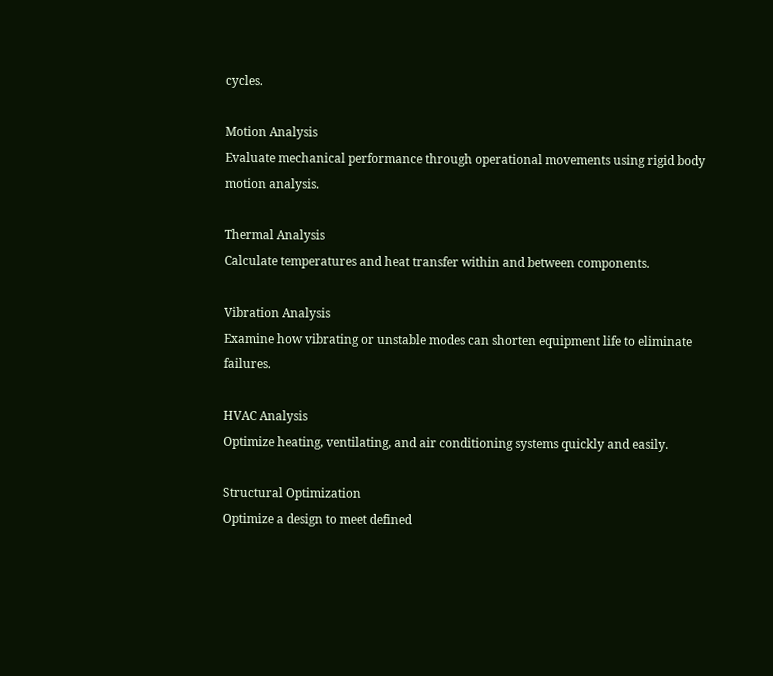cycles.

Motion Analysis
Evaluate mechanical performance through operational movements using rigid body motion analysis.

Thermal Analysis
Calculate temperatures and heat transfer within and between components.

Vibration Analysis
Examine how vibrating or unstable modes can shorten equipment life to eliminate failures.

HVAC Analysis
Optimize heating, ventilating, and air conditioning systems quickly and easily.

Structural Optimization
Optimize a design to meet defined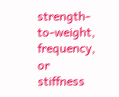strength-to-weight, frequency, or stiffness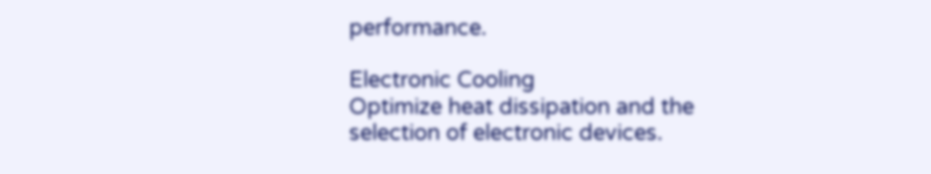performance.

Electronic Cooling
Optimize heat dissipation and the selection of electronic devices.